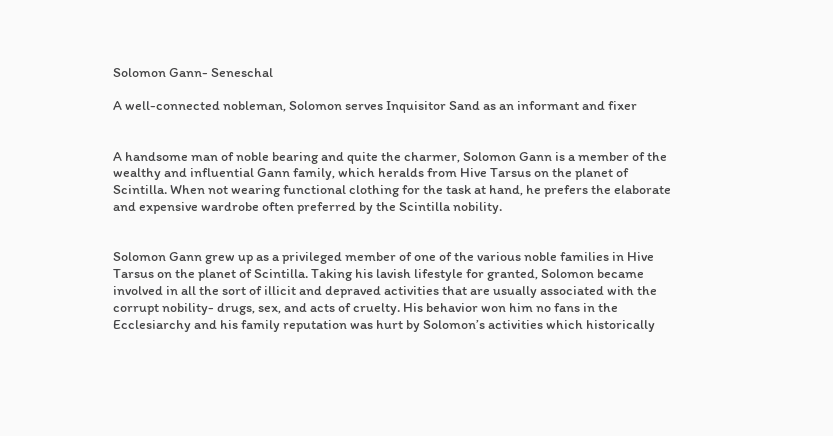Solomon Gann- Seneschal

A well-connected nobleman, Solomon serves Inquisitor Sand as an informant and fixer


A handsome man of noble bearing and quite the charmer, Solomon Gann is a member of the wealthy and influential Gann family, which heralds from Hive Tarsus on the planet of Scintilla. When not wearing functional clothing for the task at hand, he prefers the elaborate and expensive wardrobe often preferred by the Scintilla nobility.


Solomon Gann grew up as a privileged member of one of the various noble families in Hive Tarsus on the planet of Scintilla. Taking his lavish lifestyle for granted, Solomon became involved in all the sort of illicit and depraved activities that are usually associated with the corrupt nobility- drugs, sex, and acts of cruelty. His behavior won him no fans in the Ecclesiarchy and his family reputation was hurt by Solomon’s activities which historically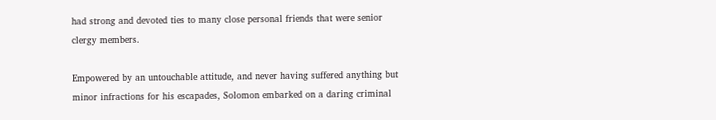had strong and devoted ties to many close personal friends that were senior clergy members.

Empowered by an untouchable attitude, and never having suffered anything but minor infractions for his escapades, Solomon embarked on a daring criminal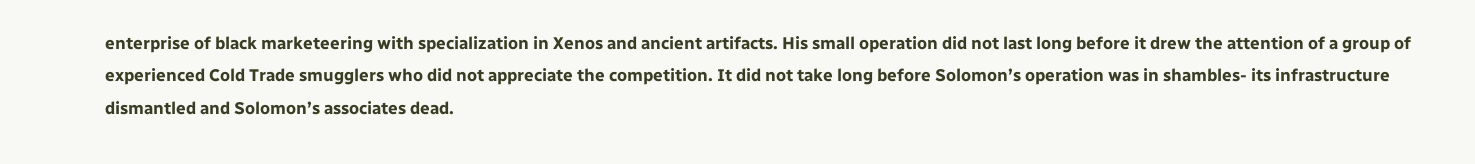enterprise of black marketeering with specialization in Xenos and ancient artifacts. His small operation did not last long before it drew the attention of a group of experienced Cold Trade smugglers who did not appreciate the competition. It did not take long before Solomon’s operation was in shambles- its infrastructure dismantled and Solomon’s associates dead.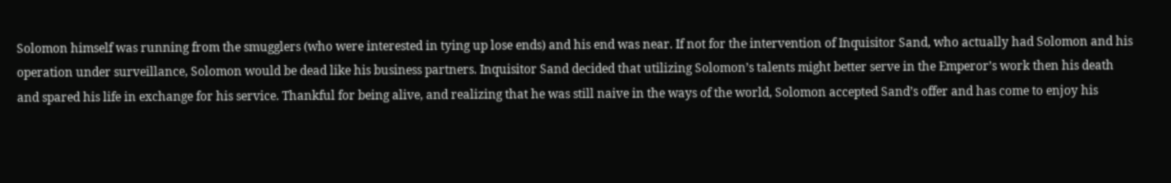Solomon himself was running from the smugglers (who were interested in tying up lose ends) and his end was near. If not for the intervention of Inquisitor Sand, who actually had Solomon and his operation under surveillance, Solomon would be dead like his business partners. Inquisitor Sand decided that utilizing Solomon’s talents might better serve in the Emperor’s work then his death and spared his life in exchange for his service. Thankful for being alive, and realizing that he was still naive in the ways of the world, Solomon accepted Sand’s offer and has come to enjoy his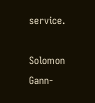service.

Solomon Gann-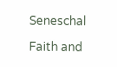Seneschal

Faith and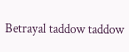Betrayal taddow taddow